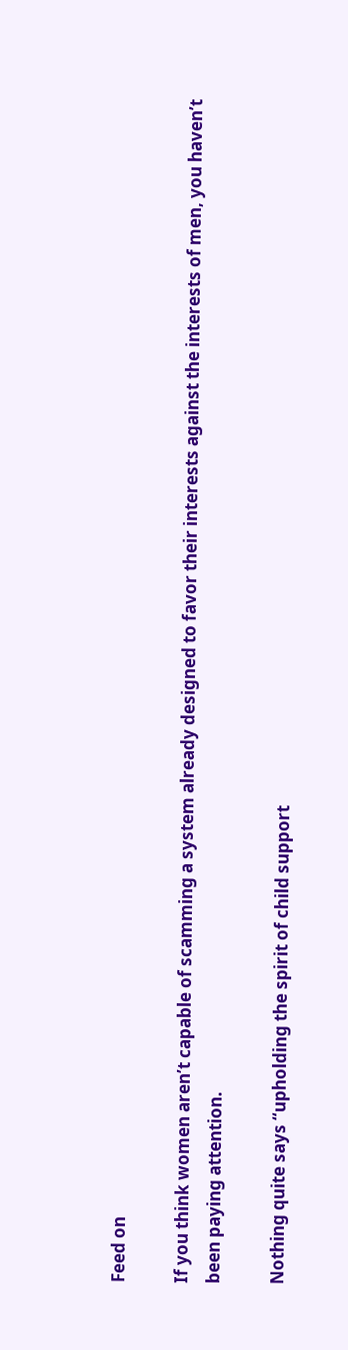Feed on

If you think women aren’t capable of scamming a system already designed to favor their interests against the interests of men, you haven’t been paying attention.

Nothing quite says “upholding the spirit of child support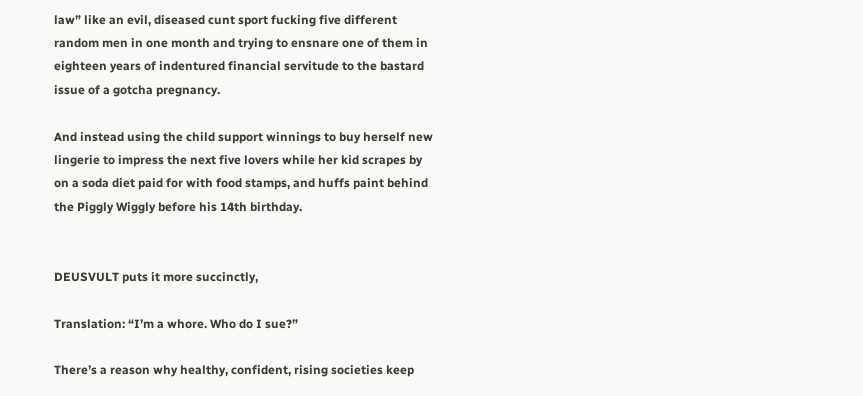law” like an evil, diseased cunt sport fucking five different random men in one month and trying to ensnare one of them in eighteen years of indentured financial servitude to the bastard issue of a gotcha pregnancy.

And instead using the child support winnings to buy herself new lingerie to impress the next five lovers while her kid scrapes by on a soda diet paid for with food stamps, and huffs paint behind the Piggly Wiggly before his 14th birthday.


DEUSVULT puts it more succinctly,

Translation: “I’m a whore. Who do I sue?”

There’s a reason why healthy, confident, rising societies keep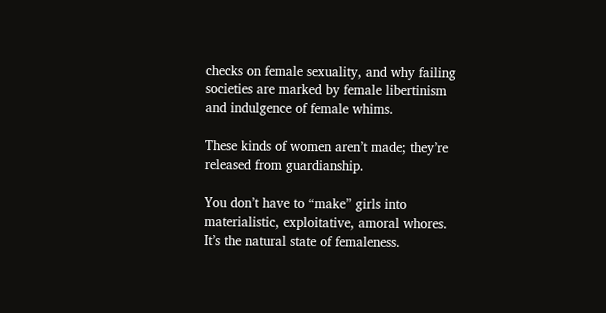checks on female sexuality, and why failing societies are marked by female libertinism and indulgence of female whims.

These kinds of women aren’t made; they’re released from guardianship.

You don’t have to “make” girls into materialistic, exploitative, amoral whores. It’s the natural state of femaleness.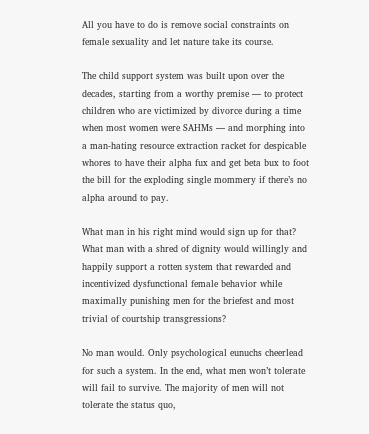All you have to do is remove social constraints on female sexuality and let nature take its course.

The child support system was built upon over the decades, starting from a worthy premise — to protect children who are victimized by divorce during a time when most women were SAHMs — and morphing into a man-hating resource extraction racket for despicable whores to have their alpha fux and get beta bux to foot the bill for the exploding single mommery if there’s no alpha around to pay.

What man in his right mind would sign up for that? What man with a shred of dignity would willingly and happily support a rotten system that rewarded and incentivized dysfunctional female behavior while maximally punishing men for the briefest and most trivial of courtship transgressions?

No man would. Only psychological eunuchs cheerlead for such a system. In the end, what men won’t tolerate will fail to survive. The majority of men will not tolerate the status quo,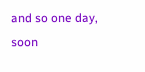and so one day, soon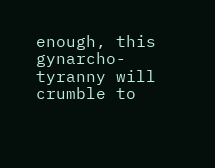enough, this gynarcho-tyranny will crumble to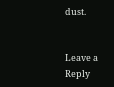dust.


Leave a Reply